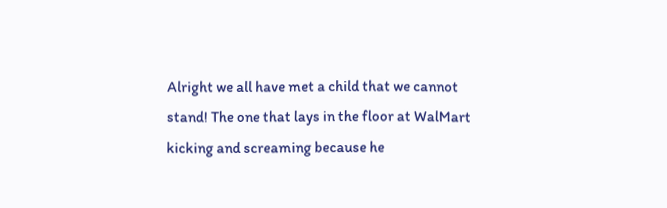Alright we all have met a child that we cannot stand! The one that lays in the floor at WalMart kicking and screaming because he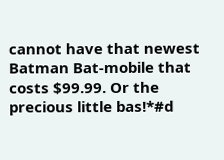cannot have that newest Batman Bat-mobile that costs $99.99. Or the precious little bas!*#d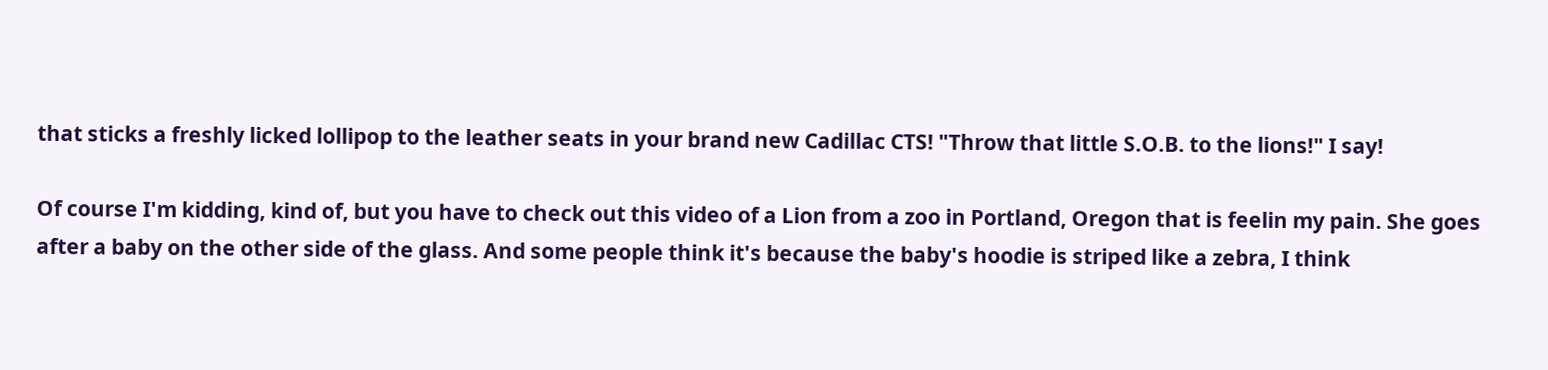that sticks a freshly licked lollipop to the leather seats in your brand new Cadillac CTS! "Throw that little S.O.B. to the lions!" I say!

Of course I'm kidding, kind of, but you have to check out this video of a Lion from a zoo in Portland, Oregon that is feelin my pain. She goes after a baby on the other side of the glass. And some people think it's because the baby's hoodie is striped like a zebra, I think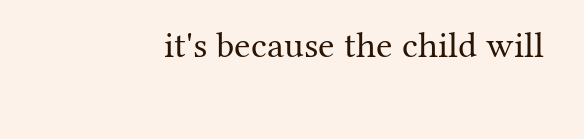it's because the child will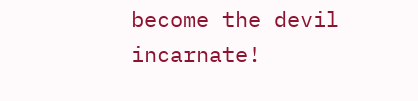become the devil incarnate!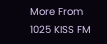More From 1025 KISS FM